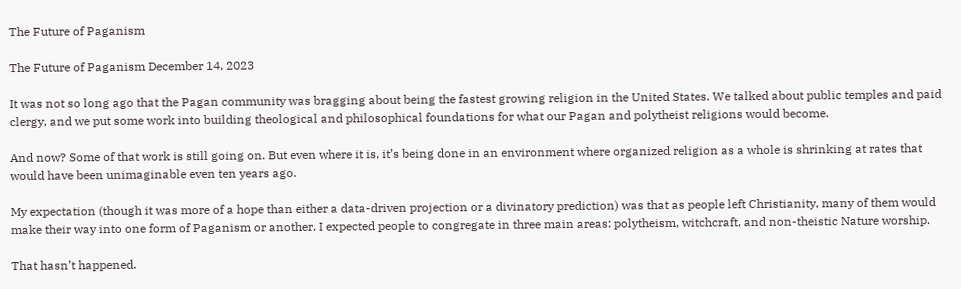The Future of Paganism

The Future of Paganism December 14, 2023

It was not so long ago that the Pagan community was bragging about being the fastest growing religion in the United States. We talked about public temples and paid clergy, and we put some work into building theological and philosophical foundations for what our Pagan and polytheist religions would become.

And now? Some of that work is still going on. But even where it is, it’s being done in an environment where organized religion as a whole is shrinking at rates that would have been unimaginable even ten years ago.

My expectation (though it was more of a hope than either a data-driven projection or a divinatory prediction) was that as people left Christianity, many of them would make their way into one form of Paganism or another. I expected people to congregate in three main areas: polytheism, witchcraft, and non-theistic Nature worship.

That hasn’t happened.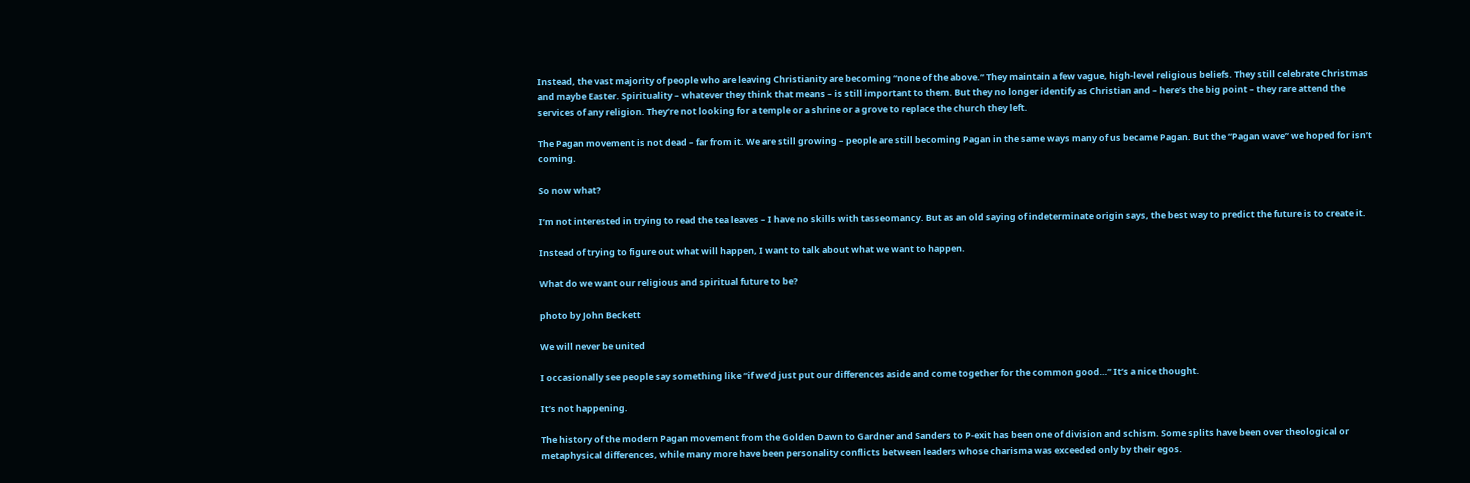Instead, the vast majority of people who are leaving Christianity are becoming “none of the above.” They maintain a few vague, high-level religious beliefs. They still celebrate Christmas and maybe Easter. Spirituality – whatever they think that means – is still important to them. But they no longer identify as Christian and – here’s the big point – they rare attend the services of any religion. They’re not looking for a temple or a shrine or a grove to replace the church they left.

The Pagan movement is not dead – far from it. We are still growing – people are still becoming Pagan in the same ways many of us became Pagan. But the “Pagan wave” we hoped for isn’t coming.

So now what?

I’m not interested in trying to read the tea leaves – I have no skills with tasseomancy. But as an old saying of indeterminate origin says, the best way to predict the future is to create it.

Instead of trying to figure out what will happen, I want to talk about what we want to happen.

What do we want our religious and spiritual future to be?

photo by John Beckett

We will never be united

I occasionally see people say something like “if we’d just put our differences aside and come together for the common good…” It’s a nice thought.

It’s not happening.

The history of the modern Pagan movement from the Golden Dawn to Gardner and Sanders to P-exit has been one of division and schism. Some splits have been over theological or metaphysical differences, while many more have been personality conflicts between leaders whose charisma was exceeded only by their egos.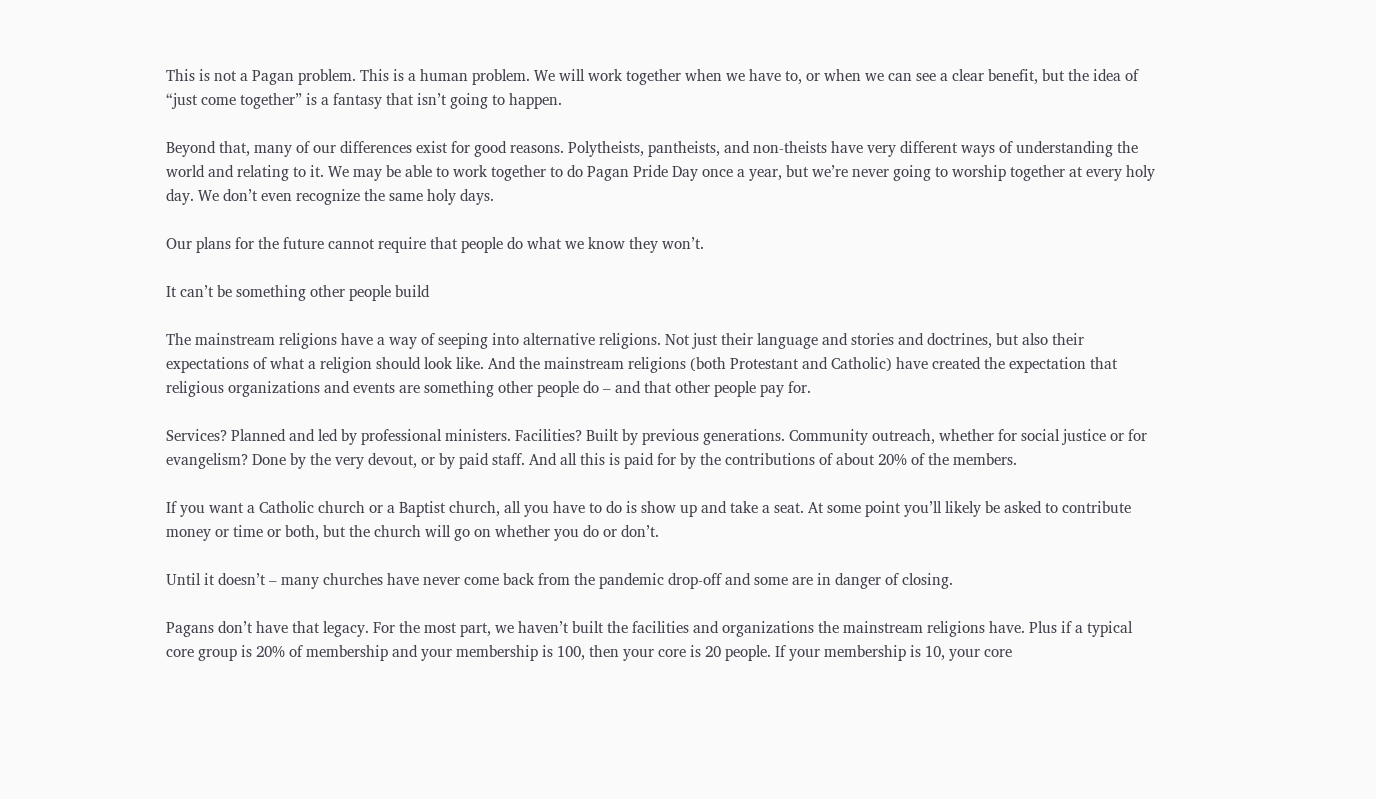This is not a Pagan problem. This is a human problem. We will work together when we have to, or when we can see a clear benefit, but the idea of “just come together” is a fantasy that isn’t going to happen.

Beyond that, many of our differences exist for good reasons. Polytheists, pantheists, and non-theists have very different ways of understanding the world and relating to it. We may be able to work together to do Pagan Pride Day once a year, but we’re never going to worship together at every holy day. We don’t even recognize the same holy days.

Our plans for the future cannot require that people do what we know they won’t.

It can’t be something other people build

The mainstream religions have a way of seeping into alternative religions. Not just their language and stories and doctrines, but also their expectations of what a religion should look like. And the mainstream religions (both Protestant and Catholic) have created the expectation that religious organizations and events are something other people do – and that other people pay for.

Services? Planned and led by professional ministers. Facilities? Built by previous generations. Community outreach, whether for social justice or for evangelism? Done by the very devout, or by paid staff. And all this is paid for by the contributions of about 20% of the members.

If you want a Catholic church or a Baptist church, all you have to do is show up and take a seat. At some point you’ll likely be asked to contribute money or time or both, but the church will go on whether you do or don’t.

Until it doesn’t – many churches have never come back from the pandemic drop-off and some are in danger of closing.

Pagans don’t have that legacy. For the most part, we haven’t built the facilities and organizations the mainstream religions have. Plus if a typical core group is 20% of membership and your membership is 100, then your core is 20 people. If your membership is 10, your core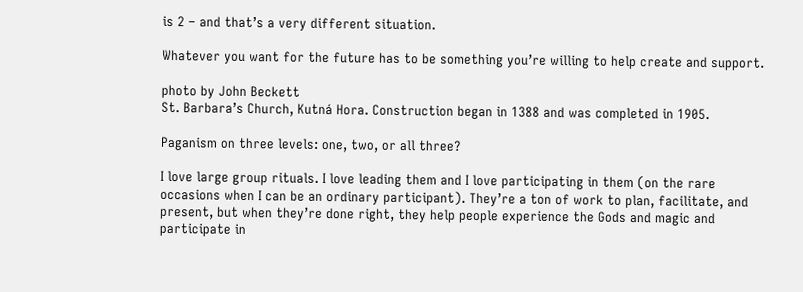is 2 – and that’s a very different situation.

Whatever you want for the future has to be something you’re willing to help create and support.

photo by John Beckett
St. Barbara’s Church, Kutná Hora. Construction began in 1388 and was completed in 1905.

Paganism on three levels: one, two, or all three?

I love large group rituals. I love leading them and I love participating in them (on the rare occasions when I can be an ordinary participant). They’re a ton of work to plan, facilitate, and present, but when they’re done right, they help people experience the Gods and magic and participate in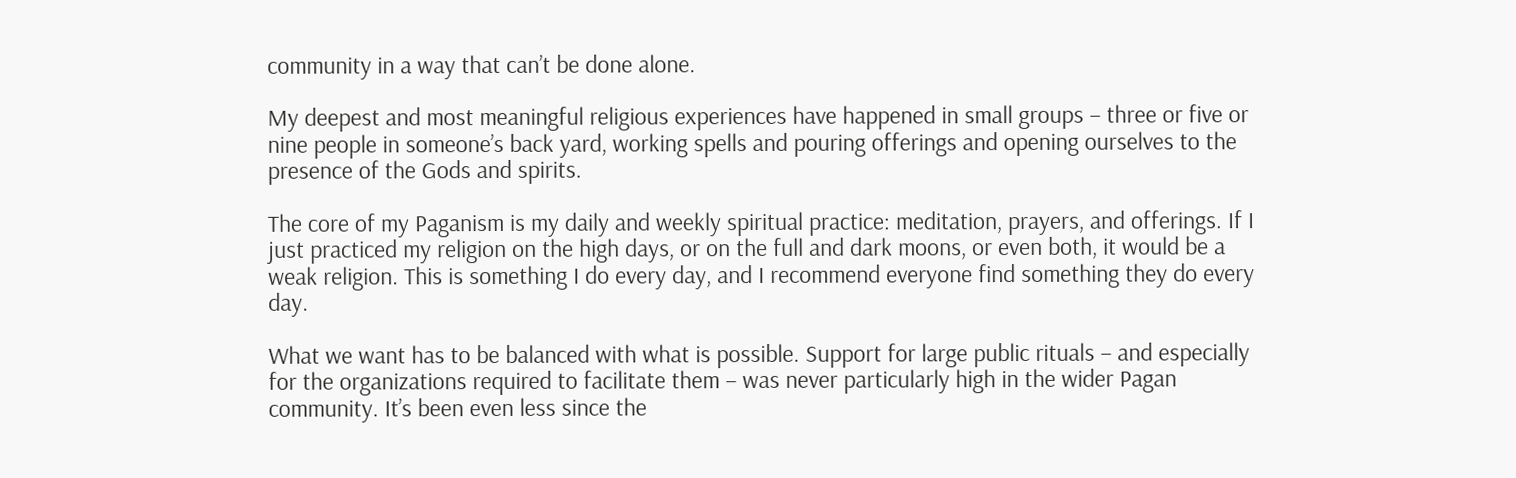community in a way that can’t be done alone.

My deepest and most meaningful religious experiences have happened in small groups – three or five or nine people in someone’s back yard, working spells and pouring offerings and opening ourselves to the presence of the Gods and spirits.

The core of my Paganism is my daily and weekly spiritual practice: meditation, prayers, and offerings. If I just practiced my religion on the high days, or on the full and dark moons, or even both, it would be a weak religion. This is something I do every day, and I recommend everyone find something they do every day.

What we want has to be balanced with what is possible. Support for large public rituals – and especially for the organizations required to facilitate them – was never particularly high in the wider Pagan community. It’s been even less since the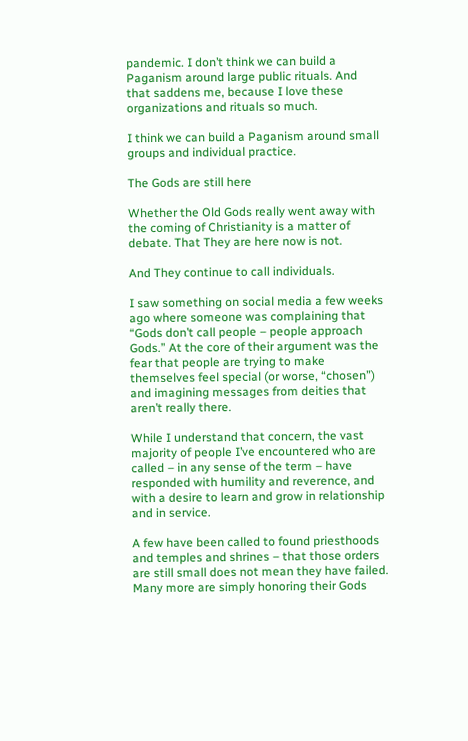pandemic. I don’t think we can build a Paganism around large public rituals. And that saddens me, because I love these organizations and rituals so much.

I think we can build a Paganism around small groups and individual practice.

The Gods are still here

Whether the Old Gods really went away with the coming of Christianity is a matter of debate. That They are here now is not.

And They continue to call individuals.

I saw something on social media a few weeks ago where someone was complaining that “Gods don’t call people – people approach Gods.” At the core of their argument was the fear that people are trying to make themselves feel special (or worse, “chosen”) and imagining messages from deities that aren’t really there.

While I understand that concern, the vast majority of people I’ve encountered who are called – in any sense of the term – have responded with humility and reverence, and with a desire to learn and grow in relationship and in service.

A few have been called to found priesthoods and temples and shrines – that those orders are still small does not mean they have failed. Many more are simply honoring their Gods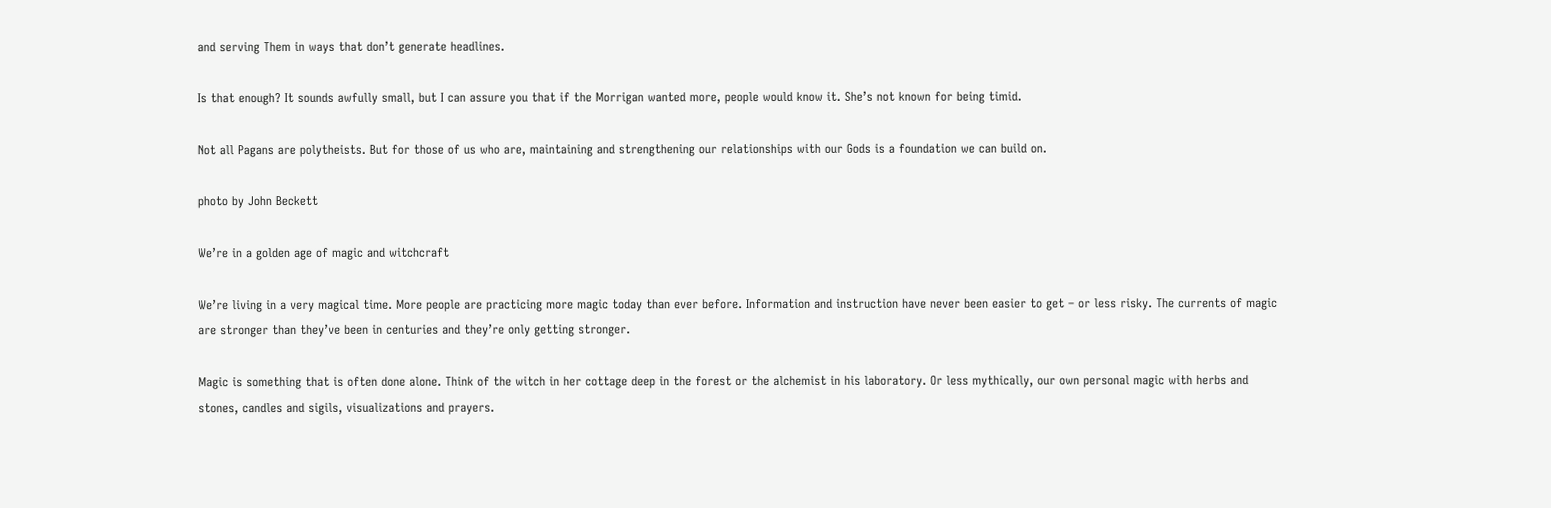and serving Them in ways that don’t generate headlines.

Is that enough? It sounds awfully small, but I can assure you that if the Morrigan wanted more, people would know it. She’s not known for being timid.

Not all Pagans are polytheists. But for those of us who are, maintaining and strengthening our relationships with our Gods is a foundation we can build on.

photo by John Beckett

We’re in a golden age of magic and witchcraft

We’re living in a very magical time. More people are practicing more magic today than ever before. Information and instruction have never been easier to get – or less risky. The currents of magic are stronger than they’ve been in centuries and they’re only getting stronger.

Magic is something that is often done alone. Think of the witch in her cottage deep in the forest or the alchemist in his laboratory. Or less mythically, our own personal magic with herbs and stones, candles and sigils, visualizations and prayers.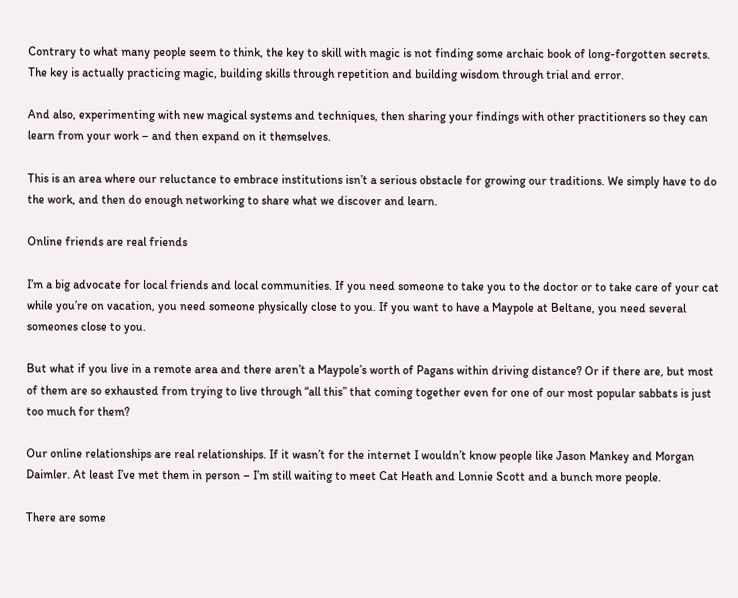Contrary to what many people seem to think, the key to skill with magic is not finding some archaic book of long-forgotten secrets. The key is actually practicing magic, building skills through repetition and building wisdom through trial and error.

And also, experimenting with new magical systems and techniques, then sharing your findings with other practitioners so they can learn from your work – and then expand on it themselves.

This is an area where our reluctance to embrace institutions isn’t a serious obstacle for growing our traditions. We simply have to do the work, and then do enough networking to share what we discover and learn.

Online friends are real friends

I’m a big advocate for local friends and local communities. If you need someone to take you to the doctor or to take care of your cat while you’re on vacation, you need someone physically close to you. If you want to have a Maypole at Beltane, you need several someones close to you.

But what if you live in a remote area and there aren’t a Maypole’s worth of Pagans within driving distance? Or if there are, but most of them are so exhausted from trying to live through “all this” that coming together even for one of our most popular sabbats is just too much for them?

Our online relationships are real relationships. If it wasn’t for the internet I wouldn’t know people like Jason Mankey and Morgan Daimler. At least I’ve met them in person – I’m still waiting to meet Cat Heath and Lonnie Scott and a bunch more people.

There are some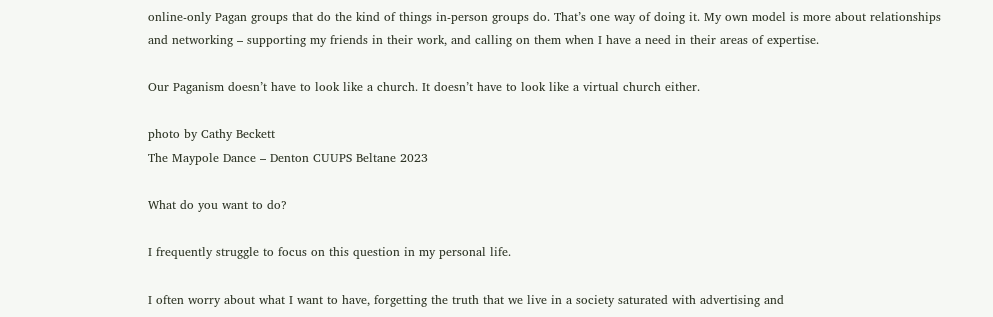online-only Pagan groups that do the kind of things in-person groups do. That’s one way of doing it. My own model is more about relationships and networking – supporting my friends in their work, and calling on them when I have a need in their areas of expertise.

Our Paganism doesn’t have to look like a church. It doesn’t have to look like a virtual church either.

photo by Cathy Beckett
The Maypole Dance – Denton CUUPS Beltane 2023

What do you want to do?

I frequently struggle to focus on this question in my personal life.

I often worry about what I want to have, forgetting the truth that we live in a society saturated with advertising and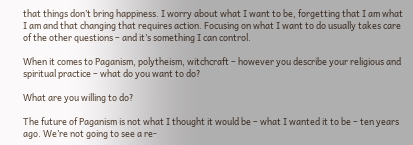that things don’t bring happiness. I worry about what I want to be, forgetting that I am what I am and that changing that requires action. Focusing on what I want to do usually takes care of the other questions – and it’s something I can control.

When it comes to Paganism, polytheism, witchcraft – however you describe your religious and spiritual practice – what do you want to do?

What are you willing to do?

The future of Paganism is not what I thought it would be – what I wanted it to be – ten years ago. We’re not going to see a re-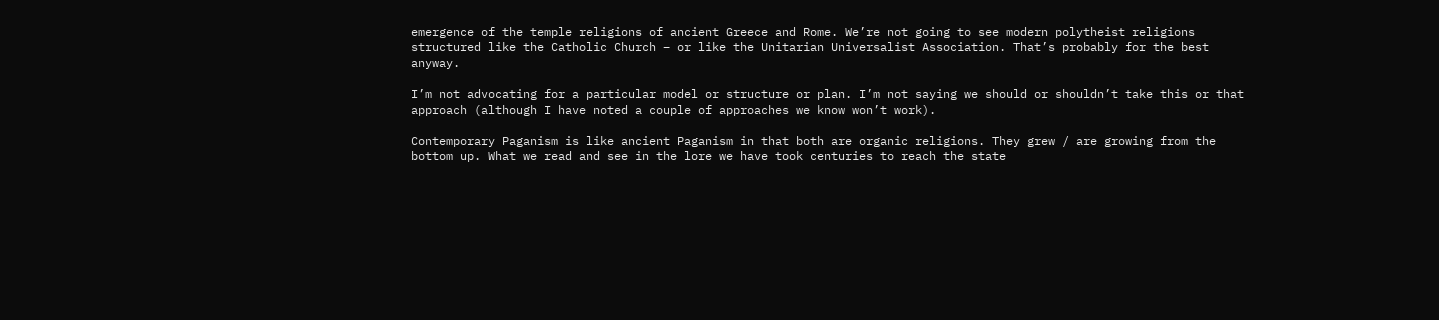emergence of the temple religions of ancient Greece and Rome. We’re not going to see modern polytheist religions structured like the Catholic Church – or like the Unitarian Universalist Association. That’s probably for the best anyway.

I’m not advocating for a particular model or structure or plan. I’m not saying we should or shouldn’t take this or that approach (although I have noted a couple of approaches we know won’t work).

Contemporary Paganism is like ancient Paganism in that both are organic religions. They grew / are growing from the bottom up. What we read and see in the lore we have took centuries to reach the state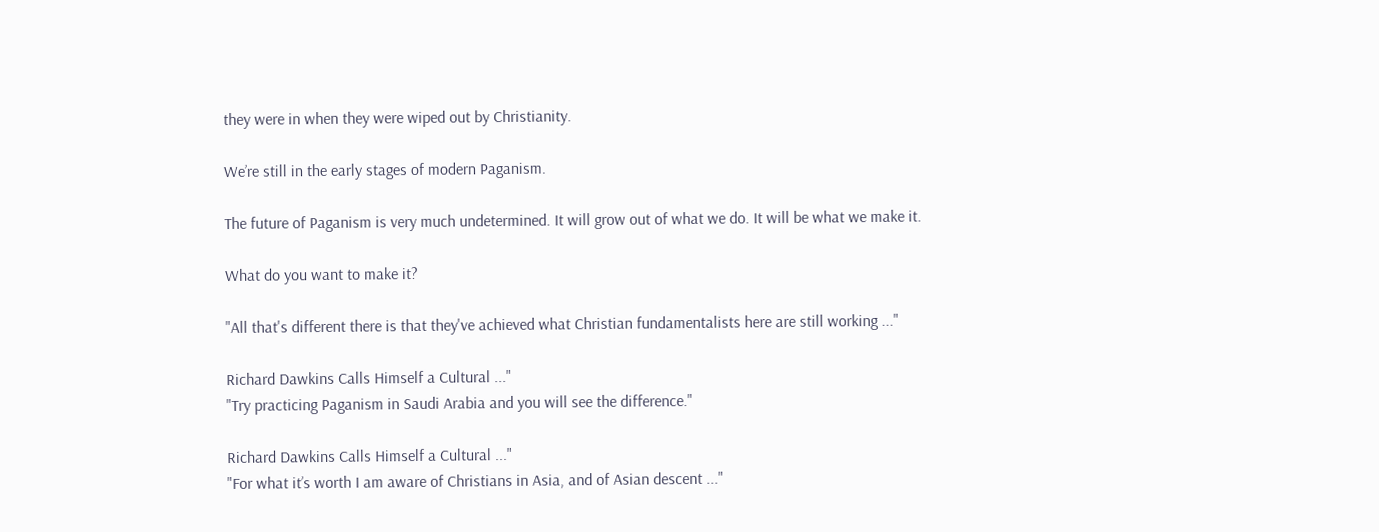they were in when they were wiped out by Christianity.

We’re still in the early stages of modern Paganism.

The future of Paganism is very much undetermined. It will grow out of what we do. It will be what we make it.

What do you want to make it?

"All that's different there is that they've achieved what Christian fundamentalists here are still working ..."

Richard Dawkins Calls Himself a Cultural ..."
"Try practicing Paganism in Saudi Arabia and you will see the difference."

Richard Dawkins Calls Himself a Cultural ..."
"For what it’s worth I am aware of Christians in Asia, and of Asian descent ..."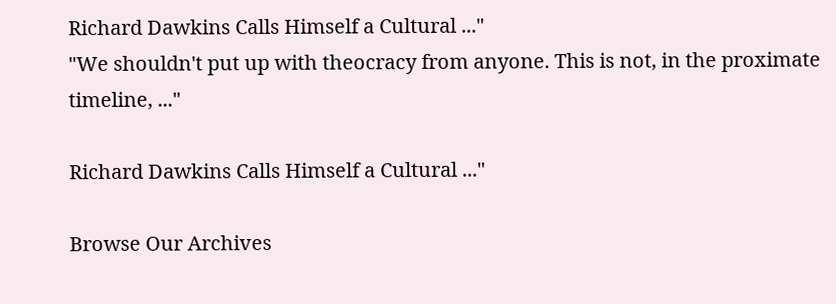Richard Dawkins Calls Himself a Cultural ..."
"We shouldn't put up with theocracy from anyone. This is not, in the proximate timeline, ..."

Richard Dawkins Calls Himself a Cultural ..."

Browse Our Archives